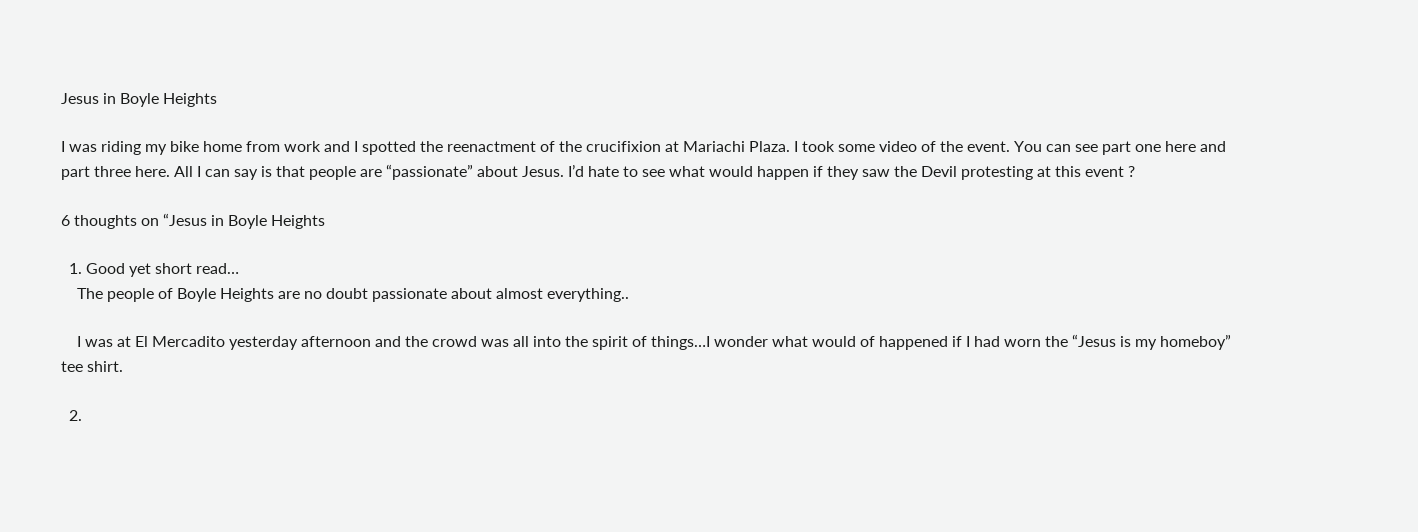Jesus in Boyle Heights

I was riding my bike home from work and I spotted the reenactment of the crucifixion at Mariachi Plaza. I took some video of the event. You can see part one here and part three here. All I can say is that people are “passionate” about Jesus. I’d hate to see what would happen if they saw the Devil protesting at this event ?

6 thoughts on “Jesus in Boyle Heights

  1. Good yet short read…
    The people of Boyle Heights are no doubt passionate about almost everything..

    I was at El Mercadito yesterday afternoon and the crowd was all into the spirit of things…I wonder what would of happened if I had worn the “Jesus is my homeboy” tee shirt.

  2.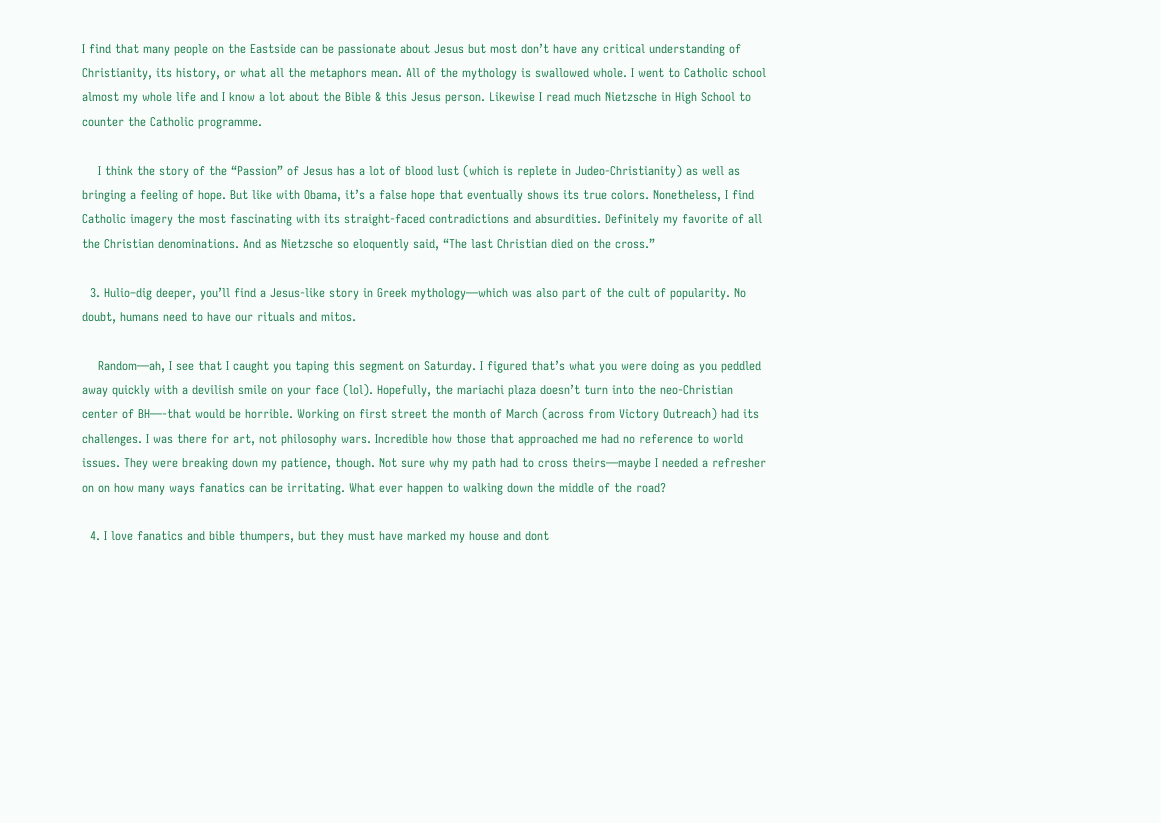I find that many people on the Eastside can be passionate about Jesus but most don’t have any critical understanding of Christianity, its history, or what all the metaphors mean. All of the mythology is swallowed whole. I went to Catholic school almost my whole life and I know a lot about the Bible & this Jesus person. Likewise I read much Nietzsche in High School to counter the Catholic programme.

    I think the story of the “Passion” of Jesus has a lot of blood lust (which is replete in Judeo-Christianity) as well as bringing a feeling of hope. But like with Obama, it’s a false hope that eventually shows its true colors. Nonetheless, I find Catholic imagery the most fascinating with its straight-faced contradictions and absurdities. Definitely my favorite of all the Christian denominations. And as Nietzsche so eloquently said, “The last Christian died on the cross.”

  3. Hulio–dig deeper, you’ll find a Jesus-like story in Greek mythology—which was also part of the cult of popularity. No doubt, humans need to have our rituals and mitos.

    Random—ah, I see that I caught you taping this segment on Saturday. I figured that’s what you were doing as you peddled away quickly with a devilish smile on your face (lol). Hopefully, the mariachi plaza doesn’t turn into the neo-Christian center of BH—-that would be horrible. Working on first street the month of March (across from Victory Outreach) had its challenges. I was there for art, not philosophy wars. Incredible how those that approached me had no reference to world issues. They were breaking down my patience, though. Not sure why my path had to cross theirs—maybe I needed a refresher on on how many ways fanatics can be irritating. What ever happen to walking down the middle of the road?

  4. I love fanatics and bible thumpers, but they must have marked my house and dont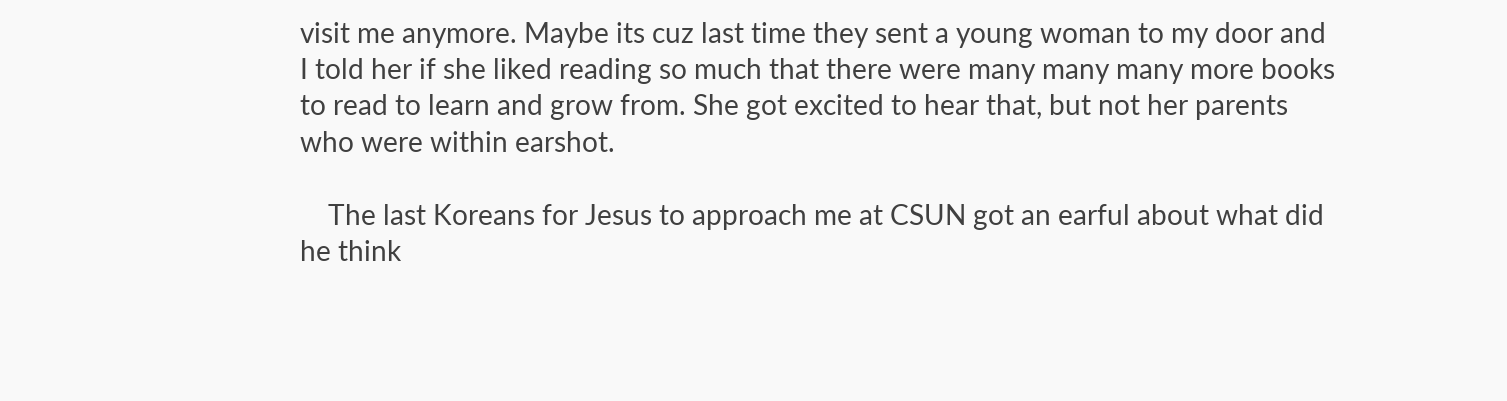visit me anymore. Maybe its cuz last time they sent a young woman to my door and I told her if she liked reading so much that there were many many many more books to read to learn and grow from. She got excited to hear that, but not her parents who were within earshot.

    The last Koreans for Jesus to approach me at CSUN got an earful about what did he think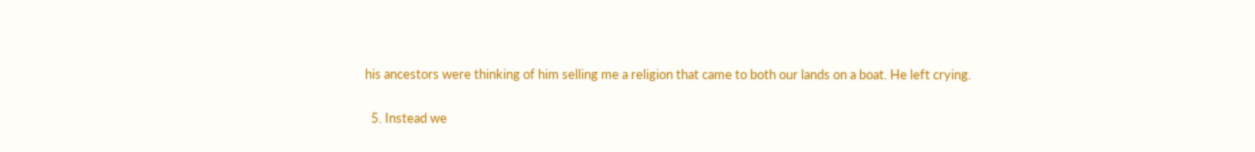his ancestors were thinking of him selling me a religion that came to both our lands on a boat. He left crying.

  5. Instead we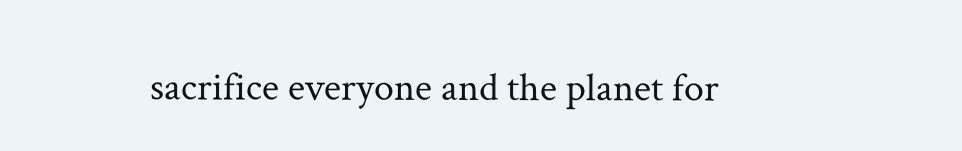sacrifice everyone and the planet for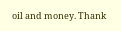oil and money. Thank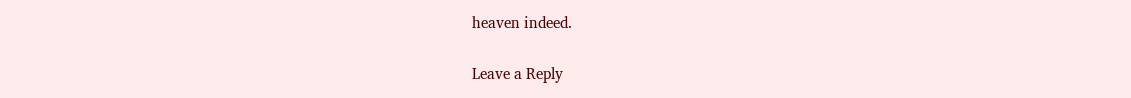heaven indeed.

Leave a Reply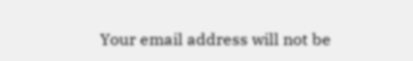Your email address will not be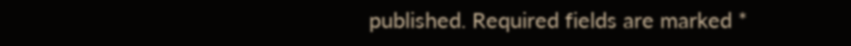published. Required fields are marked *